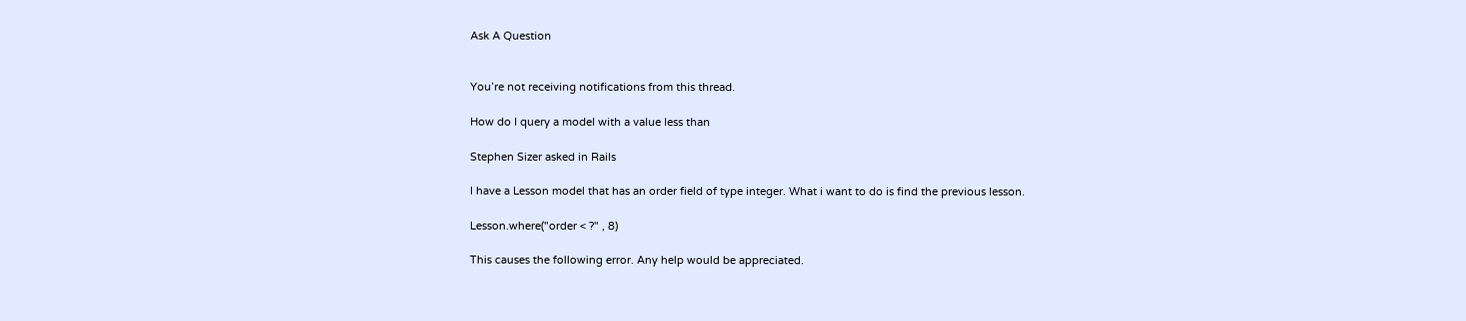Ask A Question


You’re not receiving notifications from this thread.

How do I query a model with a value less than

Stephen Sizer asked in Rails

I have a Lesson model that has an order field of type integer. What i want to do is find the previous lesson.

Lesson.where("order < ?" , 8)

This causes the following error. Any help would be appreciated.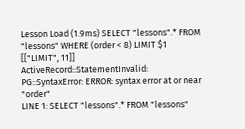Lesson Load (1.9ms) SELECT "lessons".* FROM "lessons" WHERE (order < 8) LIMIT $1 [["LIMIT", 11]]
ActiveRecord::StatementInvalid: PG::SyntaxError: ERROR: syntax error at or near "order"
LINE 1: SELECT "lessons".* FROM "lessons"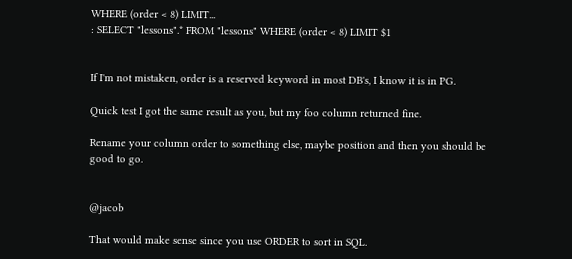WHERE (order < 8) LIMIT...
: SELECT "lessons".* FROM "lessons" WHERE (order < 8) LIMIT $1


If I'm not mistaken, order is a reserved keyword in most DB's, I know it is in PG.

Quick test I got the same result as you, but my foo column returned fine.

Rename your column order to something else, maybe position and then you should be good to go.


@jacob

That would make sense since you use ORDER to sort in SQL.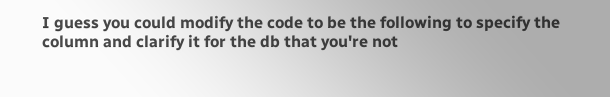I guess you could modify the code to be the following to specify the column and clarify it for the db that you're not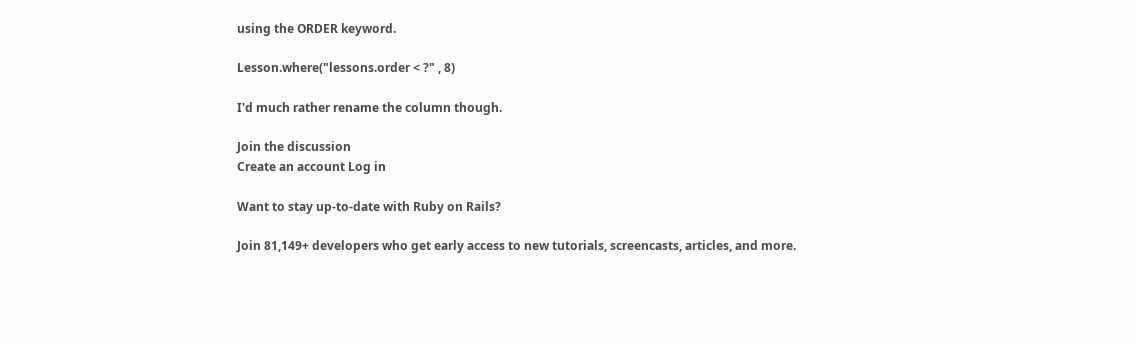using the ORDER keyword.

Lesson.where("lessons.order < ?" , 8)

I'd much rather rename the column though.

Join the discussion
Create an account Log in

Want to stay up-to-date with Ruby on Rails?

Join 81,149+ developers who get early access to new tutorials, screencasts, articles, and more.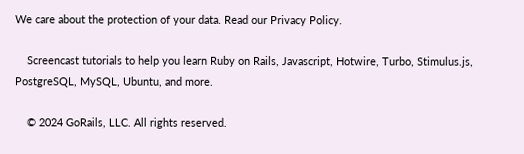We care about the protection of your data. Read our Privacy Policy.

    Screencast tutorials to help you learn Ruby on Rails, Javascript, Hotwire, Turbo, Stimulus.js, PostgreSQL, MySQL, Ubuntu, and more.

    © 2024 GoRails, LLC. All rights reserved.